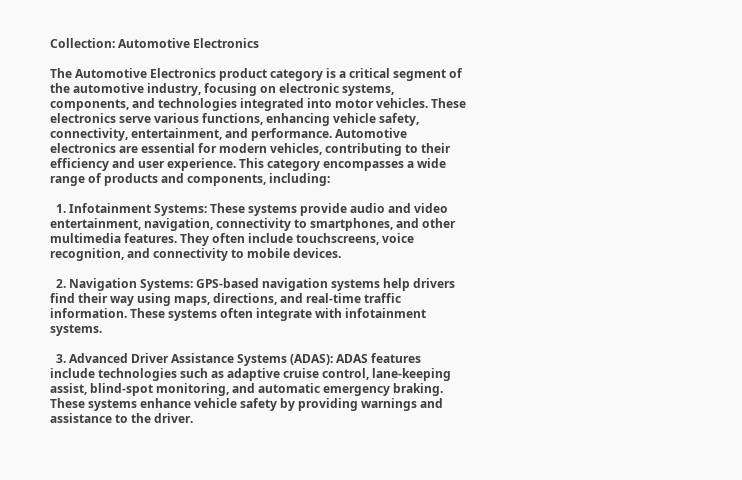Collection: Automotive Electronics

The Automotive Electronics product category is a critical segment of the automotive industry, focusing on electronic systems, components, and technologies integrated into motor vehicles. These electronics serve various functions, enhancing vehicle safety, connectivity, entertainment, and performance. Automotive electronics are essential for modern vehicles, contributing to their efficiency and user experience. This category encompasses a wide range of products and components, including:

  1. Infotainment Systems: These systems provide audio and video entertainment, navigation, connectivity to smartphones, and other multimedia features. They often include touchscreens, voice recognition, and connectivity to mobile devices.

  2. Navigation Systems: GPS-based navigation systems help drivers find their way using maps, directions, and real-time traffic information. These systems often integrate with infotainment systems.

  3. Advanced Driver Assistance Systems (ADAS): ADAS features include technologies such as adaptive cruise control, lane-keeping assist, blind-spot monitoring, and automatic emergency braking. These systems enhance vehicle safety by providing warnings and assistance to the driver.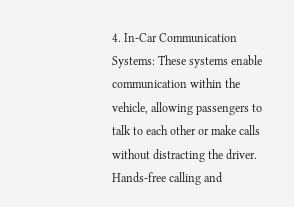4. In-Car Communication Systems: These systems enable communication within the vehicle, allowing passengers to talk to each other or make calls without distracting the driver. Hands-free calling and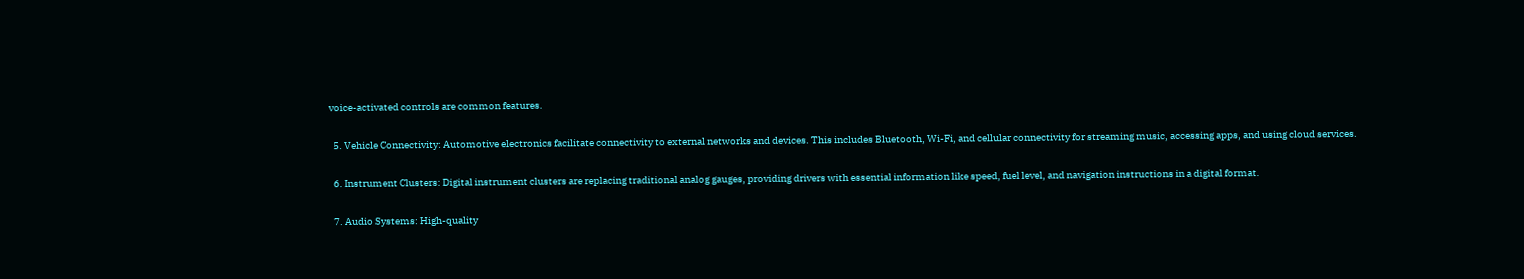voice-activated controls are common features.

  5. Vehicle Connectivity: Automotive electronics facilitate connectivity to external networks and devices. This includes Bluetooth, Wi-Fi, and cellular connectivity for streaming music, accessing apps, and using cloud services.

  6. Instrument Clusters: Digital instrument clusters are replacing traditional analog gauges, providing drivers with essential information like speed, fuel level, and navigation instructions in a digital format.

  7. Audio Systems: High-quality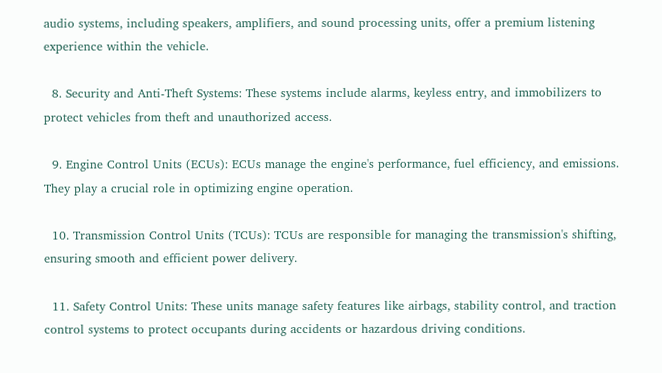audio systems, including speakers, amplifiers, and sound processing units, offer a premium listening experience within the vehicle.

  8. Security and Anti-Theft Systems: These systems include alarms, keyless entry, and immobilizers to protect vehicles from theft and unauthorized access.

  9. Engine Control Units (ECUs): ECUs manage the engine's performance, fuel efficiency, and emissions. They play a crucial role in optimizing engine operation.

  10. Transmission Control Units (TCUs): TCUs are responsible for managing the transmission's shifting, ensuring smooth and efficient power delivery.

  11. Safety Control Units: These units manage safety features like airbags, stability control, and traction control systems to protect occupants during accidents or hazardous driving conditions.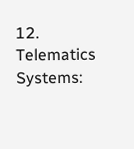12. Telematics Systems: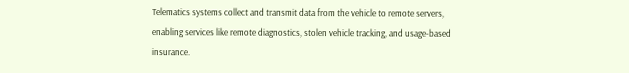Telematics systems collect and transmit data from the vehicle to remote servers, enabling services like remote diagnostics, stolen vehicle tracking, and usage-based insurance.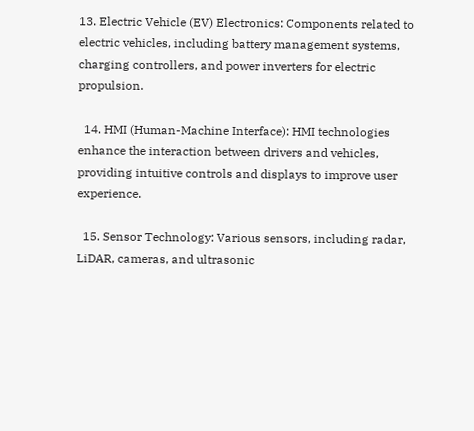13. Electric Vehicle (EV) Electronics: Components related to electric vehicles, including battery management systems, charging controllers, and power inverters for electric propulsion.

  14. HMI (Human-Machine Interface): HMI technologies enhance the interaction between drivers and vehicles, providing intuitive controls and displays to improve user experience.

  15. Sensor Technology: Various sensors, including radar, LiDAR, cameras, and ultrasonic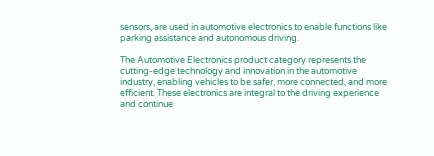sensors, are used in automotive electronics to enable functions like parking assistance and autonomous driving.

The Automotive Electronics product category represents the cutting-edge technology and innovation in the automotive industry, enabling vehicles to be safer, more connected, and more efficient. These electronics are integral to the driving experience and continue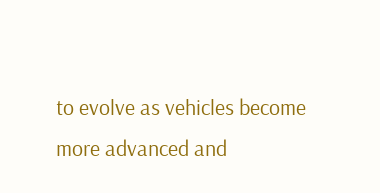to evolve as vehicles become more advanced and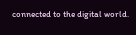connected to the digital world.